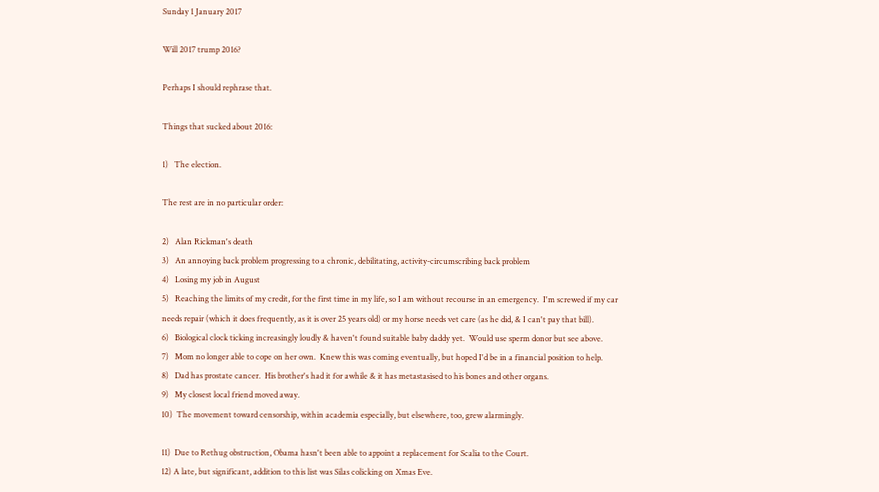Sunday 1 January 2017

Will 2017 trump 2016?

Perhaps I should rephrase that.

Things that sucked about 2016:

1)   The election.

The rest are in no particular order:

2)   Alan Rickman's death
3)   An annoying back problem progressing to a chronic, debilitating, activity-circumscribing back problem
4)   Losing my job in August
5)   Reaching the limits of my credit, for the first time in my life, so I am without recourse in an emergency.  I'm screwed if my car needs repair (which it does frequently, as it is over 25 years old) or my horse needs vet care (as he did, & I can't pay that bill).
6)   Biological clock ticking increasingly loudly & haven't found suitable baby daddy yet.  Would use sperm donor but see above.
7)   Mom no longer able to cope on her own.  Knew this was coming eventually, but hoped I'd be in a financial position to help.
8)   Dad has prostate cancer.  His brother's had it for awhile & it has metastasised to his bones and other organs.
9)   My closest local friend moved away.
10)  The movement toward censorship, within academia especially, but elsewhere, too, grew alarmingly.

11)  Due to Rethug obstruction, Obama hasn't been able to appoint a replacement for Scalia to the Court.
12) A late, but significant, addition to this list was Silas colicking on Xmas Eve.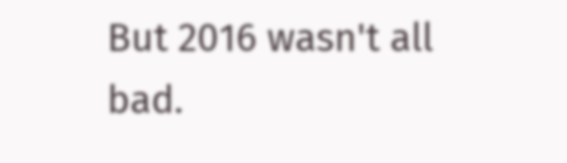But 2016 wasn't all bad.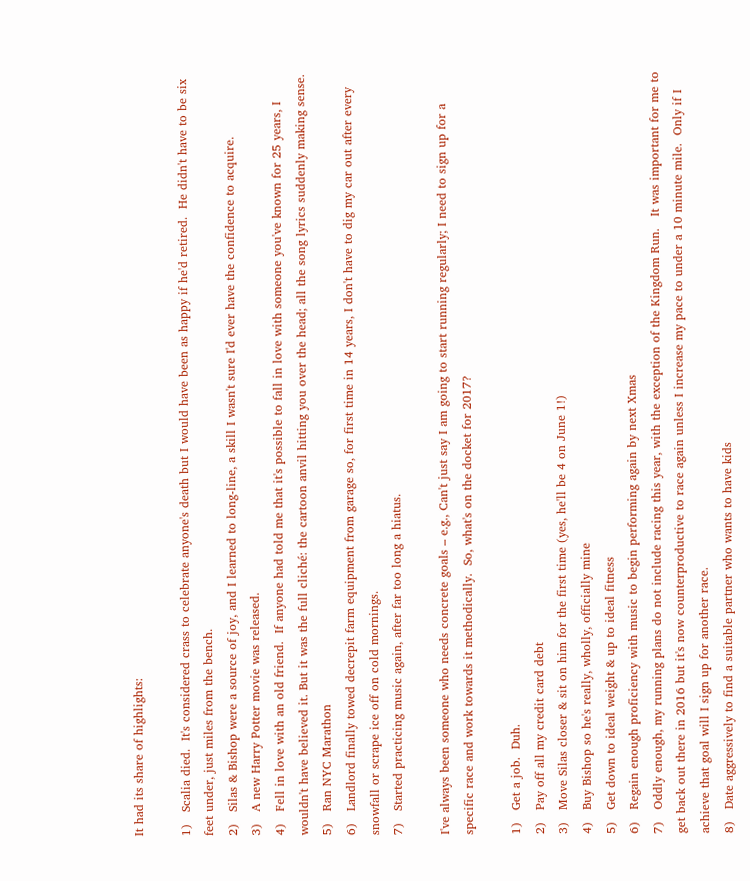It had its share of highlights:

1)   Scalia died.  It's considered crass to celebrate anyone's death but I would have been as happy if he'd retired.  He didn't have to be six feet under, just miles from the bench.
2)   Silas & Bishop were a source of joy, and I learned to long-line, a skill I wasn't sure I'd ever have the confidence to acquire.
3)   A new Harry Potter movie was released.
4)   Fell in love with an old friend.  If anyone had told me that it's possible to fall in love with someone you've known for 25 years, I wouldn't have believed it. But it was the full cliché: the cartoon anvil hitting you over the head; all the song lyrics suddenly making sense.
5)   Ran NYC Marathon
6)   Landlord finally towed decrepit farm equipment from garage so, for first time in 14 years, I don't have to dig my car out after every snowfall or scrape ice off on cold mornings.
7)   Started practicing music again, after far too long a hiatus.

I've always been someone who needs concrete goals – e.g., Can't just say I am going to start running regularly; I need to sign up for a specific race and work towards it methodically.  So, what's on the docket for 2017?

1)   Get a job.  Duh.
2)   Pay off all my credit card debt
3)   Move Silas closer & sit on him for the first time (yes, he'll be 4 on June 1!)
4)   Buy Bishop so he's really, wholly, officially mine
5)   Get down to ideal weight & up to ideal fitness
6)   Regain enough proficiency with music to begin performing again by next Xmas
7)   Oddly enough, my running plans do not include racing this year, with the exception of the Kingdom Run.   It was important for me to get back out there in 2016 but it's now counterproductive to race again unless I increase my pace to under a 10 minute mile.  Only if I achieve that goal will I sign up for another race.
8)   Date aggressively to find a suitable partner who wants to have kids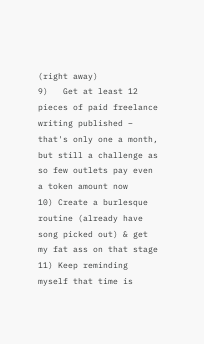(right away)
9)   Get at least 12 pieces of paid freelance writing published – that's only one a month, but still a challenge as so few outlets pay even a token amount now
10) Create a burlesque routine (already have song picked out) & get my fat ass on that stage
11) Keep reminding myself that time is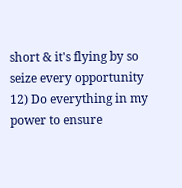short & it's flying by so seize every opportunity
12) Do everything in my power to ensure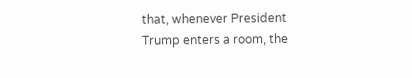that, whenever President Trump enters a room, the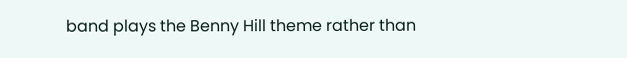band plays the Benny Hill theme rather than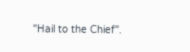"Hail to the Chief".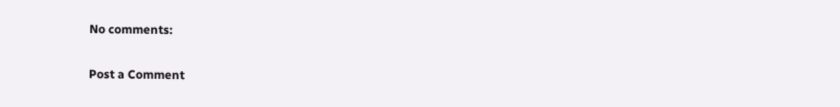No comments:

Post a Comment